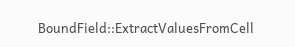BoundField::ExtractValuesFromCell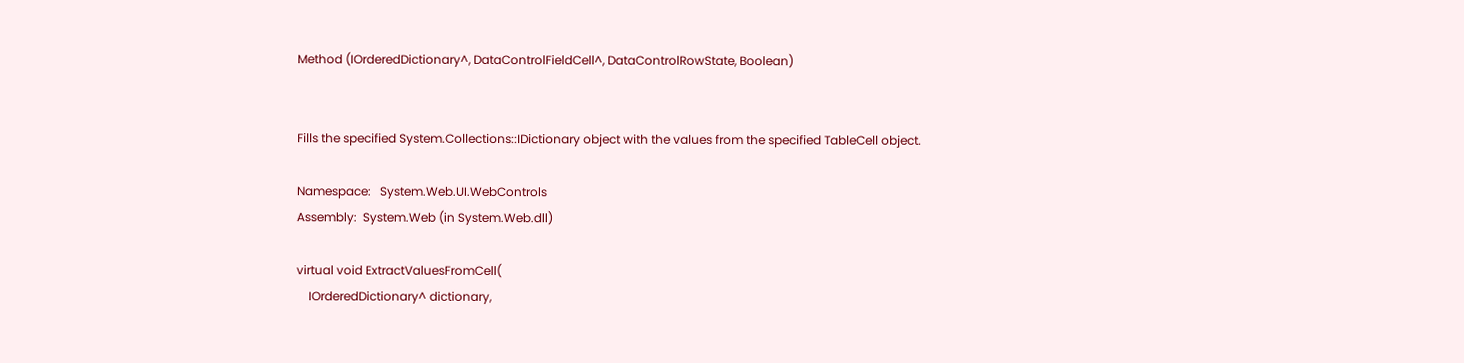Method (IOrderedDictionary^, DataControlFieldCell^, DataControlRowState, Boolean)


Fills the specified System.Collections::IDictionary object with the values from the specified TableCell object.

Namespace:   System.Web.UI.WebControls
Assembly:  System.Web (in System.Web.dll)

virtual void ExtractValuesFromCell(
    IOrderedDictionary^ dictionary,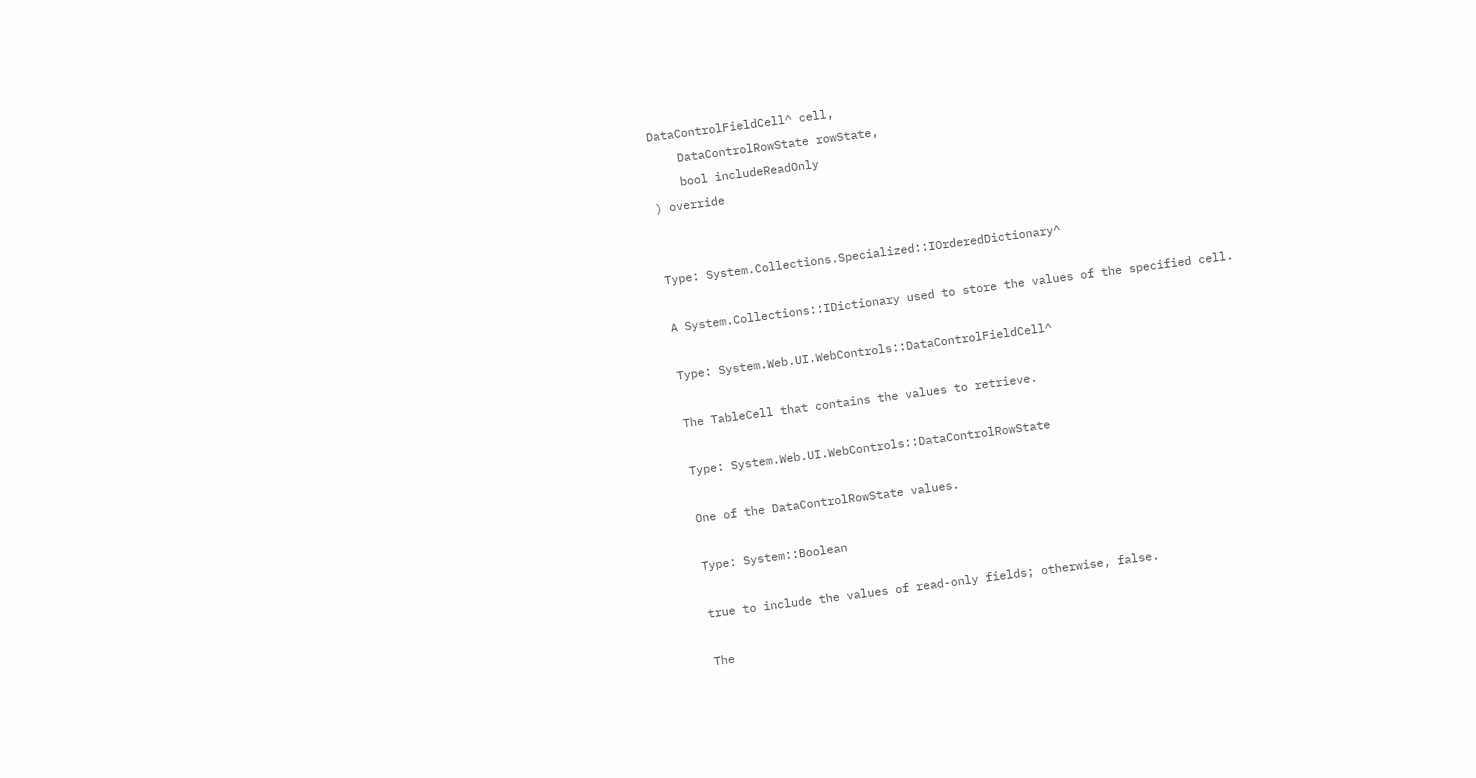DataControlFieldCell^ cell,
    DataControlRowState rowState,
    bool includeReadOnly
) override


Type: System.Collections.Specialized::IOrderedDictionary^

A System.Collections::IDictionary used to store the values of the specified cell.

Type: System.Web.UI.WebControls::DataControlFieldCell^

The TableCell that contains the values to retrieve.

Type: System.Web.UI.WebControls::DataControlRowState

One of the DataControlRowState values.

Type: System::Boolean

true to include the values of read-only fields; otherwise, false.

The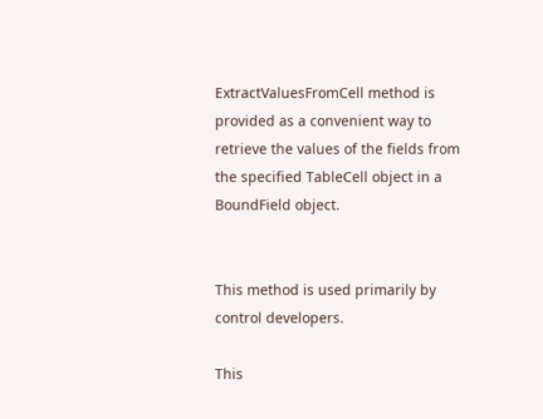ExtractValuesFromCell method is provided as a convenient way to retrieve the values of the fields from the specified TableCell object in a BoundField object.


This method is used primarily by control developers.

This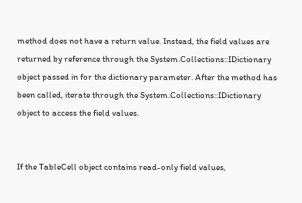method does not have a return value. Instead, the field values are returned by reference through the System.Collections::IDictionary object passed in for the dictionary parameter. After the method has been called, iterate through the System.Collections::IDictionary object to access the field values.


If the TableCell object contains read-only field values,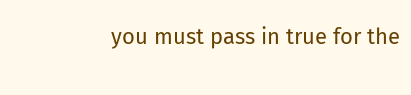you must pass in true for the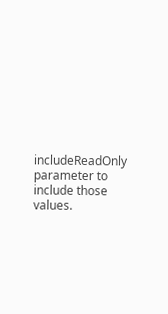includeReadOnly parameter to include those values.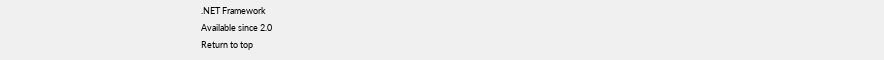.NET Framework
Available since 2.0
Return to top